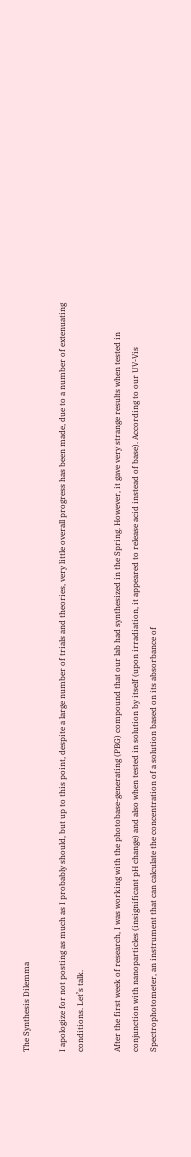The Synthesis Dilemma

I apologize for not posting as much as I probably should, but up to this point, despite a large number of trials and theories, very little overall progress has been made, due to a number of extenuating conditions. Let’s talk.

After the first week of research, I was working with the photobase-generating (PBG) compound that our lab had synthesized in the Spring. However, it gave very strange results when tested in conjunction with nanoparticles (insignificant pH change) and also when tested in solution by itself (upon irradiation, it appeared to release acid instead of base). According to our UV-Vis Spectrophotometer, an instrument that can calculate the concentration of a solution based on its absorbance of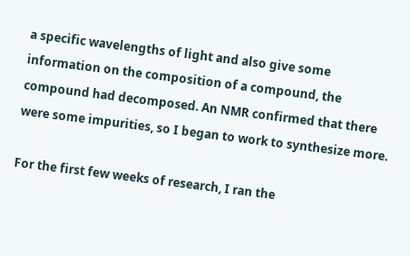a specific wavelengths of light and also give some information on the composition of a compound, the compound had decomposed. An NMR confirmed that there were some impurities, so I began to work to synthesize more.

For the first few weeks of research, I ran the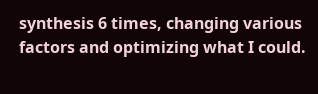synthesis 6 times, changing various factors and optimizing what I could.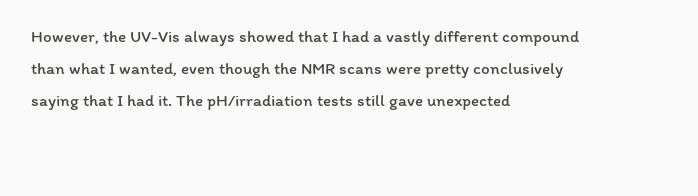However, the UV-Vis always showed that I had a vastly different compound than what I wanted, even though the NMR scans were pretty conclusively saying that I had it. The pH/irradiation tests still gave unexpected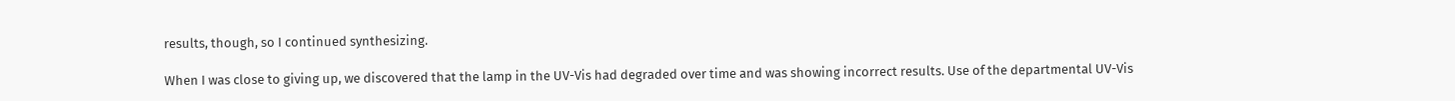results, though, so I continued synthesizing.

When I was close to giving up, we discovered that the lamp in the UV-Vis had degraded over time and was showing incorrect results. Use of the departmental UV-Vis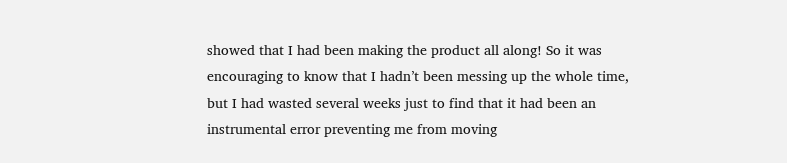showed that I had been making the product all along! So it was encouraging to know that I hadn’t been messing up the whole time, but I had wasted several weeks just to find that it had been an instrumental error preventing me from moving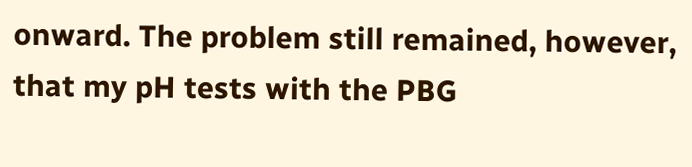onward. The problem still remained, however, that my pH tests with the PBG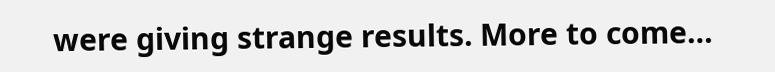were giving strange results. More to come…